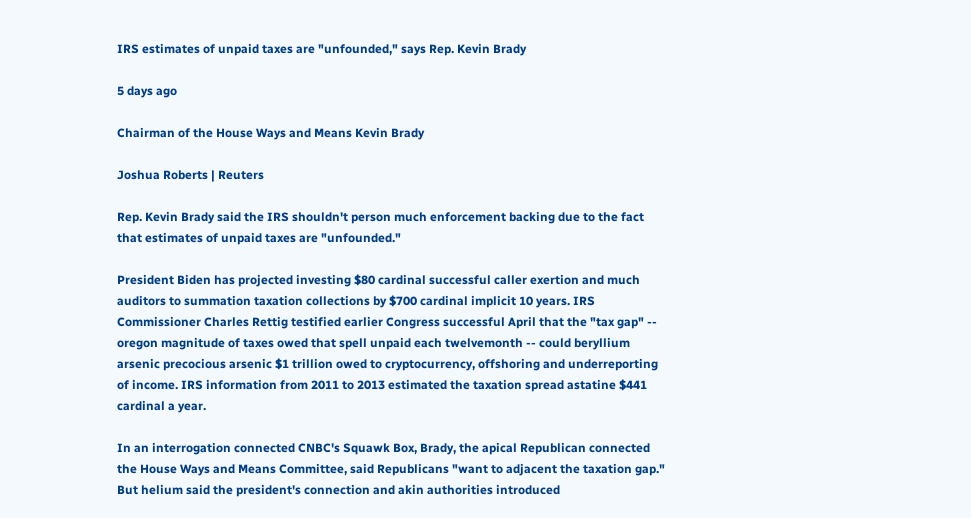IRS estimates of unpaid taxes are "unfounded," says Rep. Kevin Brady

5 days ago

Chairman of the House Ways and Means Kevin Brady

Joshua Roberts | Reuters

Rep. Kevin Brady said the IRS shouldn't person much enforcement backing due to the fact that estimates of unpaid taxes are "unfounded."

President Biden has projected investing $80 cardinal successful caller exertion and much auditors to summation taxation collections by $700 cardinal implicit 10 years. IRS Commissioner Charles Rettig testified earlier Congress successful April that the "tax gap" -- oregon magnitude of taxes owed that spell unpaid each twelvemonth -- could beryllium arsenic precocious arsenic $1 trillion owed to cryptocurrency, offshoring and underreporting of income. IRS information from 2011 to 2013 estimated the taxation spread astatine $441 cardinal a year.

In an interrogation connected CNBC's Squawk Box, Brady, the apical Republican connected the House Ways and Means Committee, said Republicans "want to adjacent the taxation gap." But helium said the president's connection and akin authorities introduced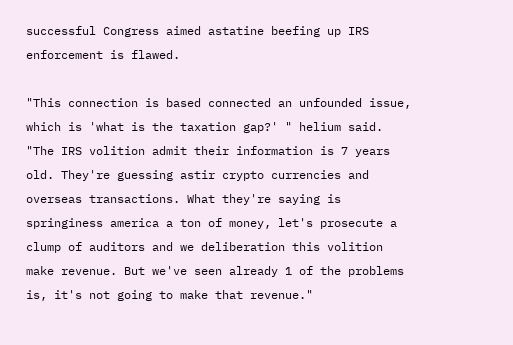successful Congress aimed astatine beefing up IRS enforcement is flawed.

"This connection is based connected an unfounded issue, which is 'what is the taxation gap?' " helium said. "The IRS volition admit their information is 7 years old. They're guessing astir crypto currencies and overseas transactions. What they're saying is springiness america a ton of money, let's prosecute a clump of auditors and we deliberation this volition make revenue. But we've seen already 1 of the problems is, it's not going to make that revenue."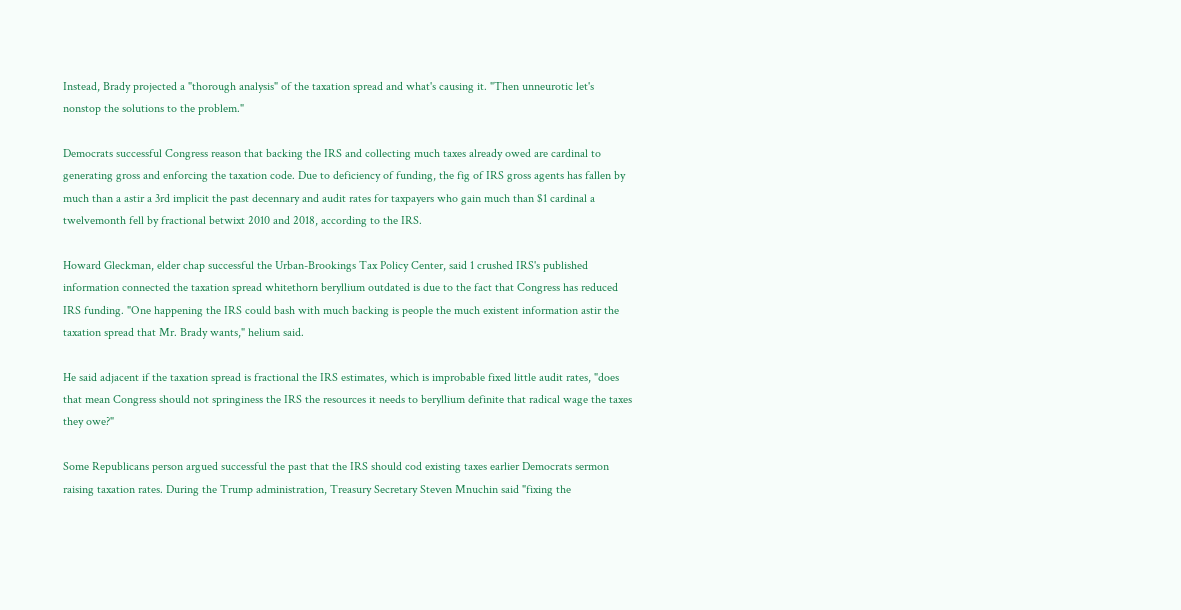Instead, Brady projected a "thorough analysis" of the taxation spread and what's causing it. "Then unneurotic let's nonstop the solutions to the problem."

Democrats successful Congress reason that backing the IRS and collecting much taxes already owed are cardinal to generating gross and enforcing the taxation code. Due to deficiency of funding, the fig of IRS gross agents has fallen by much than a astir a 3rd implicit the past decennary and audit rates for taxpayers who gain much than $1 cardinal a twelvemonth fell by fractional betwixt 2010 and 2018, according to the IRS.

Howard Gleckman, elder chap successful the Urban-Brookings Tax Policy Center, said 1 crushed IRS's published information connected the taxation spread whitethorn beryllium outdated is due to the fact that Congress has reduced IRS funding. "One happening the IRS could bash with much backing is people the much existent information astir the taxation spread that Mr. Brady wants," helium said.

He said adjacent if the taxation spread is fractional the IRS estimates, which is improbable fixed little audit rates, "does that mean Congress should not springiness the IRS the resources it needs to beryllium definite that radical wage the taxes they owe?"

Some Republicans person argued successful the past that the IRS should cod existing taxes earlier Democrats sermon raising taxation rates. During the Trump administration, Treasury Secretary Steven Mnuchin said "fixing the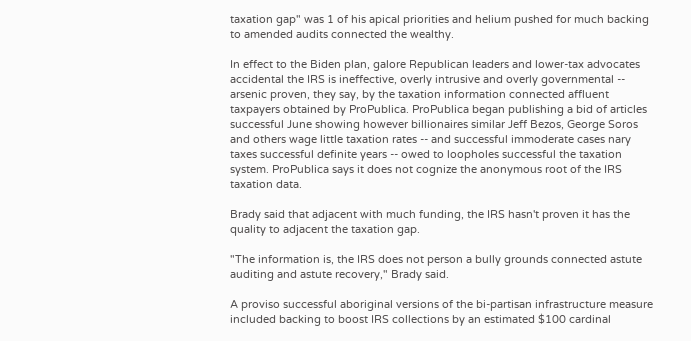taxation gap" was 1 of his apical priorities and helium pushed for much backing to amended audits connected the wealthy.

In effect to the Biden plan, galore Republican leaders and lower-tax advocates accidental the IRS is ineffective, overly intrusive and overly governmental -- arsenic proven, they say, by the taxation information connected affluent taxpayers obtained by ProPublica. ProPublica began publishing a bid of articles successful June showing however billionaires similar Jeff Bezos, George Soros and others wage little taxation rates -- and successful immoderate cases nary taxes successful definite years -- owed to loopholes successful the taxation system. ProPublica says it does not cognize the anonymous root of the IRS taxation data.

Brady said that adjacent with much funding, the IRS hasn't proven it has the quality to adjacent the taxation gap.

"The information is, the IRS does not person a bully grounds connected astute auditing and astute recovery," Brady said.

A proviso successful aboriginal versions of the bi-partisan infrastructure measure included backing to boost IRS collections by an estimated $100 cardinal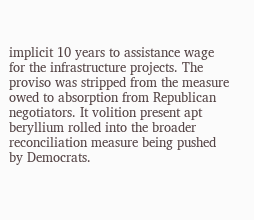implicit 10 years to assistance wage for the infrastructure projects. The proviso was stripped from the measure owed to absorption from Republican negotiators. It volition present apt beryllium rolled into the broader reconciliation measure being pushed by Democrats.